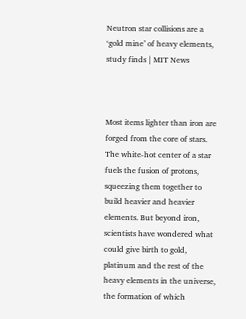Neutron star collisions are a ‘gold mine’ of heavy elements, study finds | MIT News



Most items lighter than iron are forged from the core of stars. The white-hot center of a star fuels the fusion of protons, squeezing them together to build heavier and heavier elements. But beyond iron, scientists have wondered what could give birth to gold, platinum and the rest of the heavy elements in the universe, the formation of which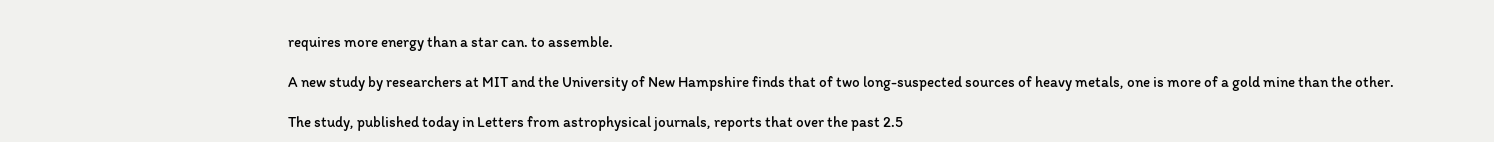requires more energy than a star can. to assemble.

A new study by researchers at MIT and the University of New Hampshire finds that of two long-suspected sources of heavy metals, one is more of a gold mine than the other.

The study, published today in Letters from astrophysical journals, reports that over the past 2.5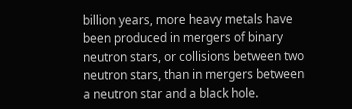billion years, more heavy metals have been produced in mergers of binary neutron stars, or collisions between two neutron stars, than in mergers between a neutron star and a black hole.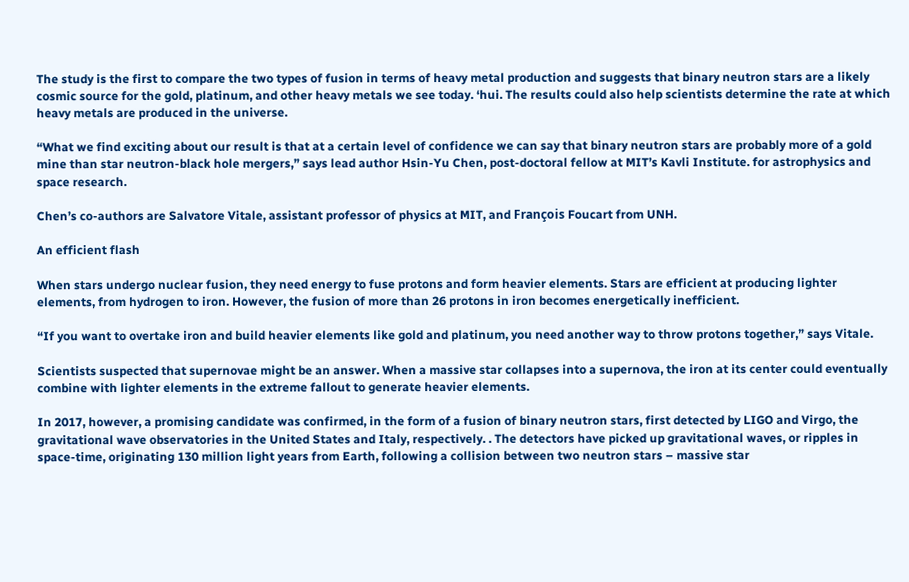The study is the first to compare the two types of fusion in terms of heavy metal production and suggests that binary neutron stars are a likely cosmic source for the gold, platinum, and other heavy metals we see today. ‘hui. The results could also help scientists determine the rate at which heavy metals are produced in the universe.

“What we find exciting about our result is that at a certain level of confidence we can say that binary neutron stars are probably more of a gold mine than star neutron-black hole mergers,” says lead author Hsin-Yu Chen, post-doctoral fellow at MIT’s Kavli Institute. for astrophysics and space research.

Chen’s co-authors are Salvatore Vitale, assistant professor of physics at MIT, and François Foucart from UNH.

An efficient flash

When stars undergo nuclear fusion, they need energy to fuse protons and form heavier elements. Stars are efficient at producing lighter elements, from hydrogen to iron. However, the fusion of more than 26 protons in iron becomes energetically inefficient.

“If you want to overtake iron and build heavier elements like gold and platinum, you need another way to throw protons together,” says Vitale.

Scientists suspected that supernovae might be an answer. When a massive star collapses into a supernova, the iron at its center could eventually combine with lighter elements in the extreme fallout to generate heavier elements.

In 2017, however, a promising candidate was confirmed, in the form of a fusion of binary neutron stars, first detected by LIGO and Virgo, the gravitational wave observatories in the United States and Italy, respectively. . The detectors have picked up gravitational waves, or ripples in space-time, originating 130 million light years from Earth, following a collision between two neutron stars – massive star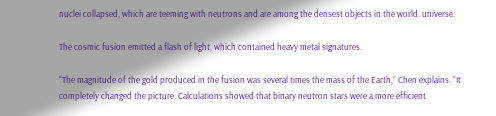nuclei collapsed, which are teeming with neutrons and are among the densest objects in the world. universe.

The cosmic fusion emitted a flash of light, which contained heavy metal signatures.

“The magnitude of the gold produced in the fusion was several times the mass of the Earth,” Chen explains. “It completely changed the picture. Calculations showed that binary neutron stars were a more efficient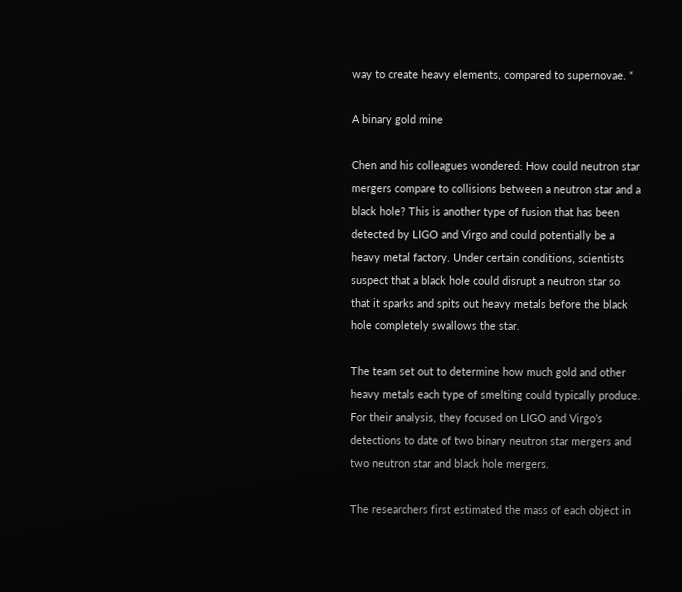way to create heavy elements, compared to supernovae. “

A binary gold mine

Chen and his colleagues wondered: How could neutron star mergers compare to collisions between a neutron star and a black hole? This is another type of fusion that has been detected by LIGO and Virgo and could potentially be a heavy metal factory. Under certain conditions, scientists suspect that a black hole could disrupt a neutron star so that it sparks and spits out heavy metals before the black hole completely swallows the star.

The team set out to determine how much gold and other heavy metals each type of smelting could typically produce. For their analysis, they focused on LIGO and Virgo’s detections to date of two binary neutron star mergers and two neutron star and black hole mergers.

The researchers first estimated the mass of each object in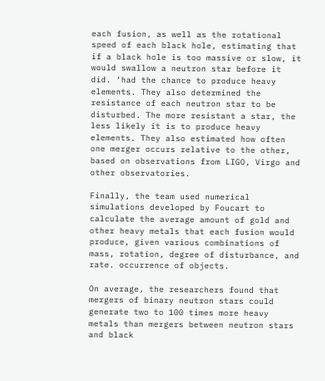each fusion, as well as the rotational speed of each black hole, estimating that if a black hole is too massive or slow, it would swallow a neutron star before it did. ‘had the chance to produce heavy elements. They also determined the resistance of each neutron star to be disturbed. The more resistant a star, the less likely it is to produce heavy elements. They also estimated how often one merger occurs relative to the other, based on observations from LIGO, Virgo and other observatories.

Finally, the team used numerical simulations developed by Foucart to calculate the average amount of gold and other heavy metals that each fusion would produce, given various combinations of mass, rotation, degree of disturbance, and rate. occurrence of objects.

On average, the researchers found that mergers of binary neutron stars could generate two to 100 times more heavy metals than mergers between neutron stars and black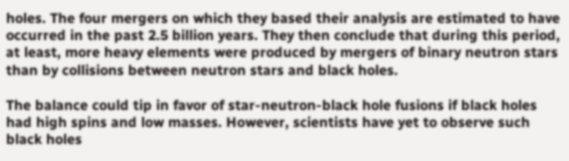holes. The four mergers on which they based their analysis are estimated to have occurred in the past 2.5 billion years. They then conclude that during this period, at least, more heavy elements were produced by mergers of binary neutron stars than by collisions between neutron stars and black holes.

The balance could tip in favor of star-neutron-black hole fusions if black holes had high spins and low masses. However, scientists have yet to observe such black holes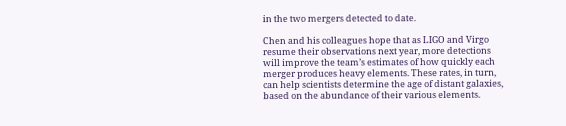in the two mergers detected to date.

Chen and his colleagues hope that as LIGO and Virgo resume their observations next year, more detections will improve the team’s estimates of how quickly each merger produces heavy elements. These rates, in turn, can help scientists determine the age of distant galaxies, based on the abundance of their various elements.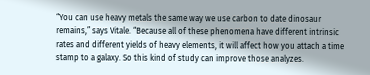“You can use heavy metals the same way we use carbon to date dinosaur remains,” says Vitale. “Because all of these phenomena have different intrinsic rates and different yields of heavy elements, it will affect how you attach a time stamp to a galaxy. So this kind of study can improve those analyzes.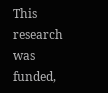This research was funded,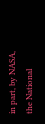in part, by NASA, the National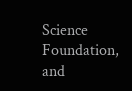Science Foundation, and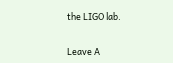the LIGO lab.


Leave A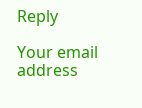Reply

Your email address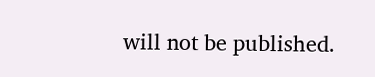will not be published.